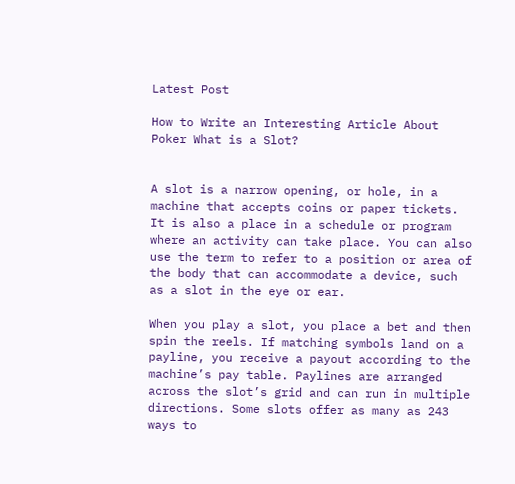Latest Post

How to Write an Interesting Article About Poker What is a Slot?


A slot is a narrow opening, or hole, in a machine that accepts coins or paper tickets. It is also a place in a schedule or program where an activity can take place. You can also use the term to refer to a position or area of the body that can accommodate a device, such as a slot in the eye or ear.

When you play a slot, you place a bet and then spin the reels. If matching symbols land on a payline, you receive a payout according to the machine’s pay table. Paylines are arranged across the slot’s grid and can run in multiple directions. Some slots offer as many as 243 ways to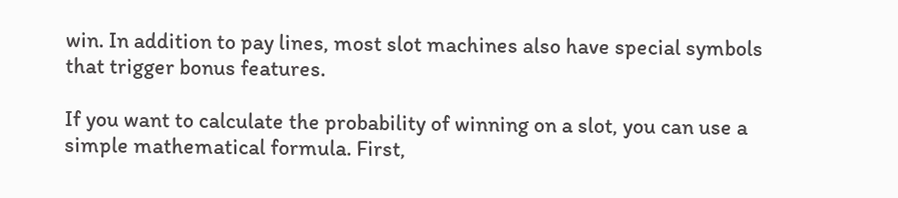win. In addition to pay lines, most slot machines also have special symbols that trigger bonus features.

If you want to calculate the probability of winning on a slot, you can use a simple mathematical formula. First,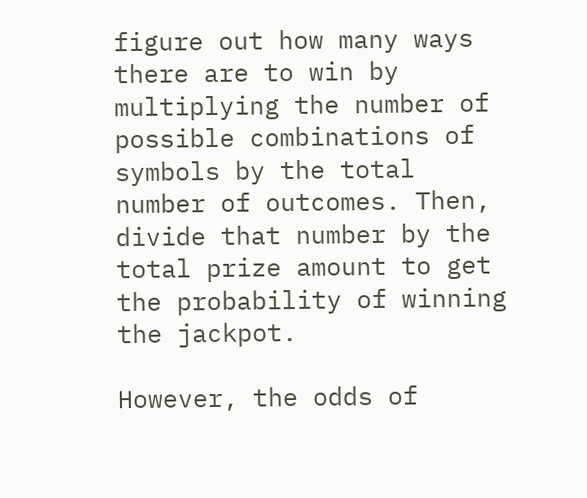figure out how many ways there are to win by multiplying the number of possible combinations of symbols by the total number of outcomes. Then, divide that number by the total prize amount to get the probability of winning the jackpot.

However, the odds of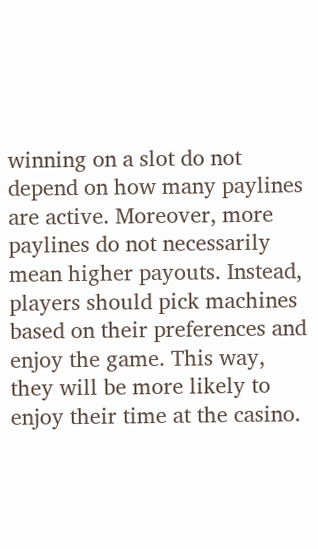winning on a slot do not depend on how many paylines are active. Moreover, more paylines do not necessarily mean higher payouts. Instead, players should pick machines based on their preferences and enjoy the game. This way, they will be more likely to enjoy their time at the casino.